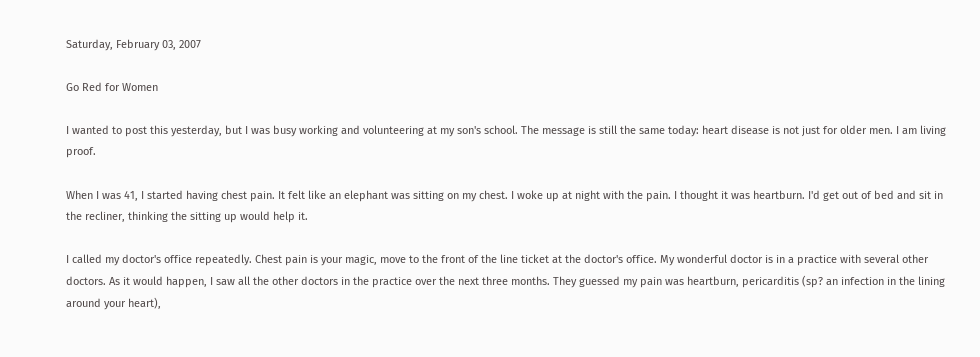Saturday, February 03, 2007

Go Red for Women

I wanted to post this yesterday, but I was busy working and volunteering at my son's school. The message is still the same today: heart disease is not just for older men. I am living proof.

When I was 41, I started having chest pain. It felt like an elephant was sitting on my chest. I woke up at night with the pain. I thought it was heartburn. I'd get out of bed and sit in the recliner, thinking the sitting up would help it.

I called my doctor's office repeatedly. Chest pain is your magic, move to the front of the line ticket at the doctor's office. My wonderful doctor is in a practice with several other doctors. As it would happen, I saw all the other doctors in the practice over the next three months. They guessed my pain was heartburn, pericarditis (sp? an infection in the lining around your heart),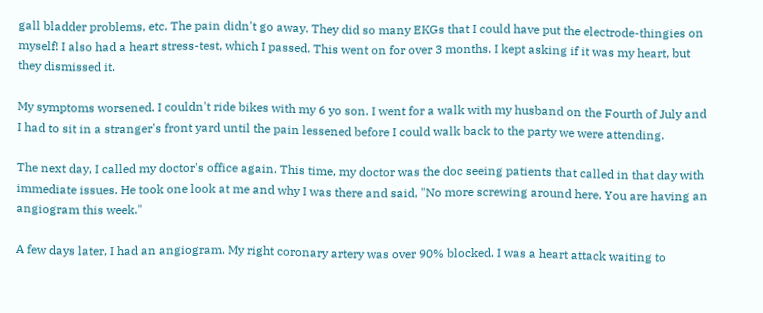gall bladder problems, etc. The pain didn't go away. They did so many EKGs that I could have put the electrode-thingies on myself! I also had a heart stress-test, which I passed. This went on for over 3 months. I kept asking if it was my heart, but they dismissed it.

My symptoms worsened. I couldn't ride bikes with my 6 yo son. I went for a walk with my husband on the Fourth of July and I had to sit in a stranger's front yard until the pain lessened before I could walk back to the party we were attending.

The next day, I called my doctor's office again. This time, my doctor was the doc seeing patients that called in that day with immediate issues. He took one look at me and why I was there and said, "No more screwing around here. You are having an angiogram this week."

A few days later, I had an angiogram. My right coronary artery was over 90% blocked. I was a heart attack waiting to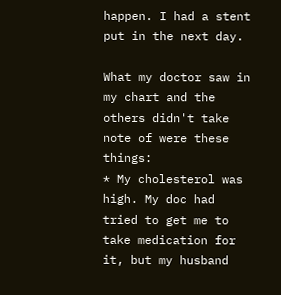happen. I had a stent put in the next day.

What my doctor saw in my chart and the others didn't take note of were these things:
* My cholesterol was high. My doc had tried to get me to take medication for it, but my husband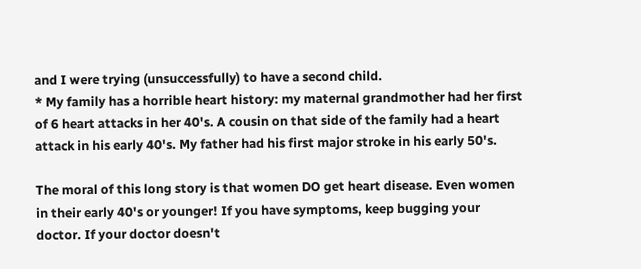and I were trying (unsuccessfully) to have a second child.
* My family has a horrible heart history: my maternal grandmother had her first of 6 heart attacks in her 40's. A cousin on that side of the family had a heart attack in his early 40's. My father had his first major stroke in his early 50's.

The moral of this long story is that women DO get heart disease. Even women in their early 40's or younger! If you have symptoms, keep bugging your doctor. If your doctor doesn't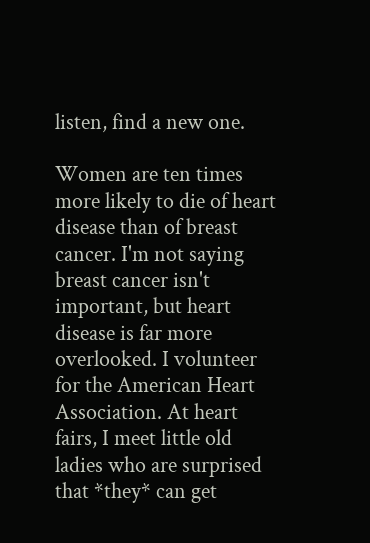listen, find a new one.

Women are ten times more likely to die of heart disease than of breast cancer. I'm not saying breast cancer isn't important, but heart disease is far more overlooked. I volunteer for the American Heart Association. At heart fairs, I meet little old ladies who are surprised that *they* can get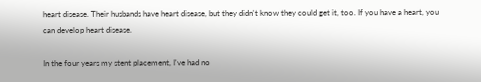heart disease. Their husbands have heart disease, but they didn't know they could get it, too. If you have a heart, you can develop heart disease.

In the four years my stent placement, I've had no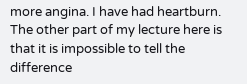more angina. I have had heartburn. The other part of my lecture here is that it is impossible to tell the difference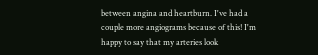between angina and heartburn. I've had a couple more angiograms because of this! I'm happy to say that my arteries look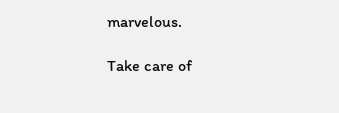marvelous.

Take care of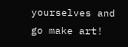yourselves and go make art!